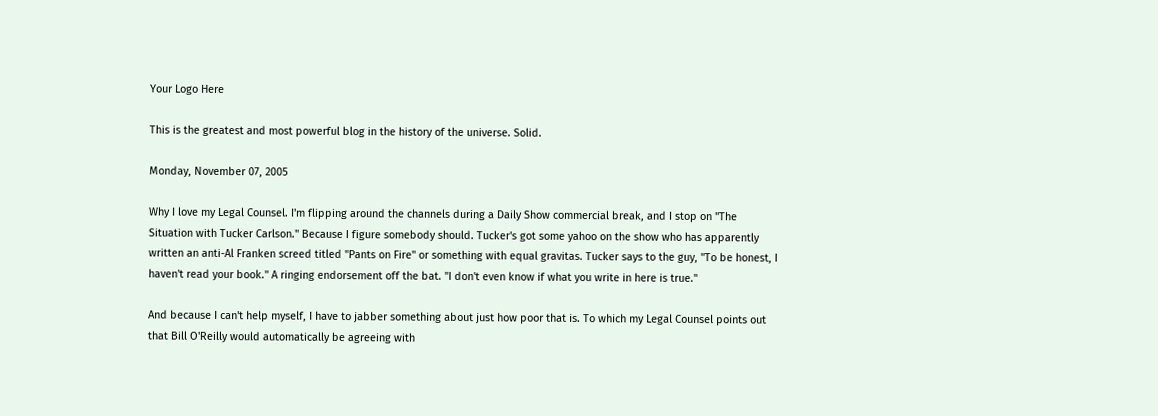Your Logo Here

This is the greatest and most powerful blog in the history of the universe. Solid.

Monday, November 07, 2005

Why I love my Legal Counsel. I'm flipping around the channels during a Daily Show commercial break, and I stop on "The Situation with Tucker Carlson." Because I figure somebody should. Tucker's got some yahoo on the show who has apparently written an anti-Al Franken screed titled "Pants on Fire" or something with equal gravitas. Tucker says to the guy, "To be honest, I haven't read your book." A ringing endorsement off the bat. "I don't even know if what you write in here is true."

And because I can't help myself, I have to jabber something about just how poor that is. To which my Legal Counsel points out that Bill O'Reilly would automatically be agreeing with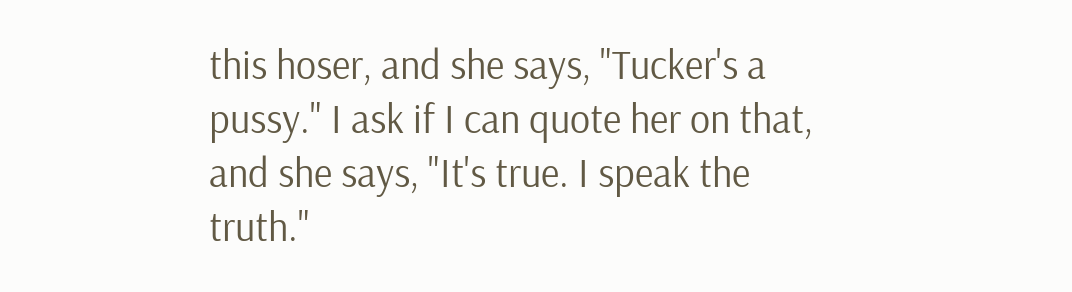this hoser, and she says, "Tucker's a pussy." I ask if I can quote her on that, and she says, "It's true. I speak the truth."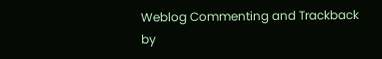Weblog Commenting and Trackback by